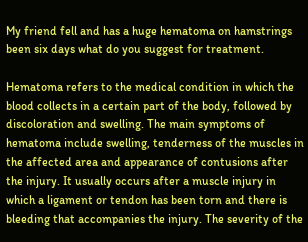My friend fell and has a huge hematoma on hamstrings been six days what do you suggest for treatment.

Hematoma refers to the medical condition in which the blood collects in a certain part of the body, followed by discoloration and swelling. The main symptoms of hematoma include swelling, tenderness of the muscles in the affected area and appearance of contusions after the injury. It usually occurs after a muscle injury in which a ligament or tendon has been torn and there is bleeding that accompanies the injury. The severity of the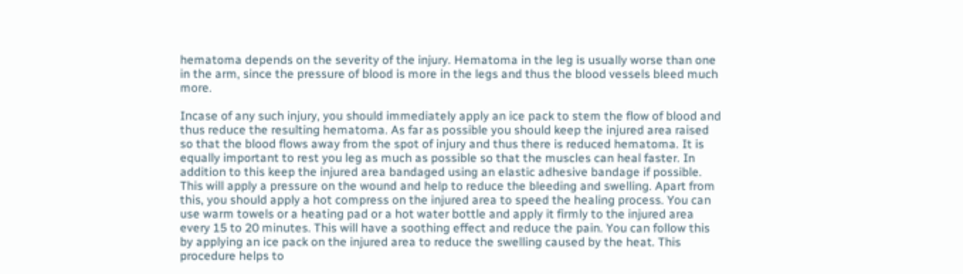hematoma depends on the severity of the injury. Hematoma in the leg is usually worse than one in the arm, since the pressure of blood is more in the legs and thus the blood vessels bleed much more.

Incase of any such injury, you should immediately apply an ice pack to stem the flow of blood and thus reduce the resulting hematoma. As far as possible you should keep the injured area raised so that the blood flows away from the spot of injury and thus there is reduced hematoma. It is equally important to rest you leg as much as possible so that the muscles can heal faster. In addition to this keep the injured area bandaged using an elastic adhesive bandage if possible. This will apply a pressure on the wound and help to reduce the bleeding and swelling. Apart from this, you should apply a hot compress on the injured area to speed the healing process. You can use warm towels or a heating pad or a hot water bottle and apply it firmly to the injured area every 15 to 20 minutes. This will have a soothing effect and reduce the pain. You can follow this by applying an ice pack on the injured area to reduce the swelling caused by the heat. This procedure helps to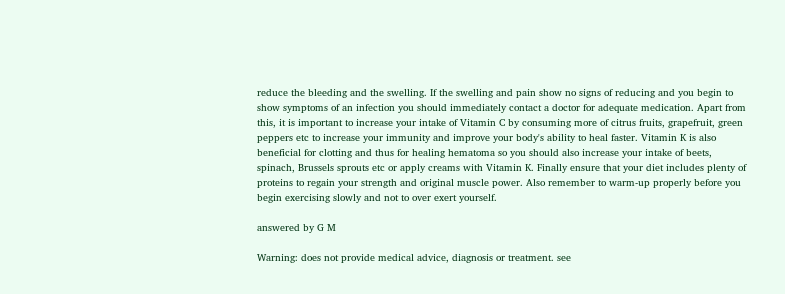reduce the bleeding and the swelling. If the swelling and pain show no signs of reducing and you begin to show symptoms of an infection you should immediately contact a doctor for adequate medication. Apart from this, it is important to increase your intake of Vitamin C by consuming more of citrus fruits, grapefruit, green peppers etc to increase your immunity and improve your body's ability to heal faster. Vitamin K is also beneficial for clotting and thus for healing hematoma so you should also increase your intake of beets, spinach, Brussels sprouts etc or apply creams with Vitamin K. Finally ensure that your diet includes plenty of proteins to regain your strength and original muscle power. Also remember to warm-up properly before you begin exercising slowly and not to over exert yourself.

answered by G M

Warning: does not provide medical advice, diagnosis or treatment. see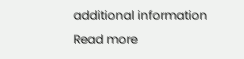additional information
Read more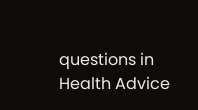questions in Health Advice